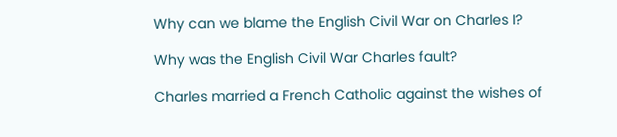Why can we blame the English Civil War on Charles I?

Why was the English Civil War Charles fault?

Charles married a French Catholic against the wishes of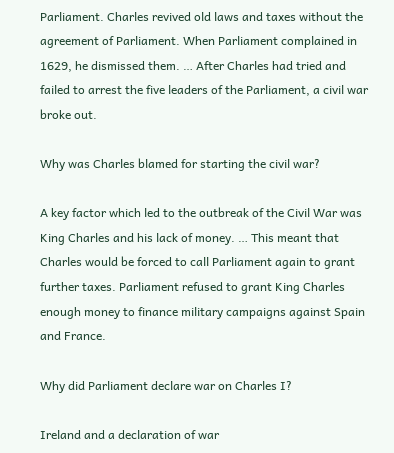Parliament. Charles revived old laws and taxes without the agreement of Parliament. When Parliament complained in 1629, he dismissed them. … After Charles had tried and failed to arrest the five leaders of the Parliament, a civil war broke out.

Why was Charles blamed for starting the civil war?

A key factor which led to the outbreak of the Civil War was King Charles and his lack of money. … This meant that Charles would be forced to call Parliament again to grant further taxes. Parliament refused to grant King Charles enough money to finance military campaigns against Spain and France.

Why did Parliament declare war on Charles I?

Ireland and a declaration of war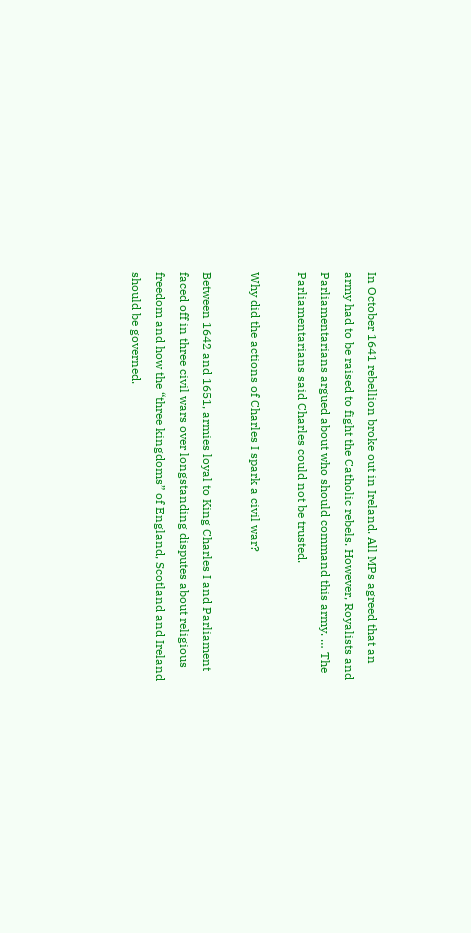In October 1641 rebellion broke out in Ireland. All MPs agreed that an army had to be raised to fight the Catholic rebels. However, Royalists and Parliamentarians argued about who should command this army. … The Parliamentarians said Charles could not be trusted.

Why did the actions of Charles I spark a civil war?

Between 1642 and 1651, armies loyal to King Charles I and Parliament faced off in three civil wars over longstanding disputes about religious freedom and how the “three kingdoms” of England, Scotland and Ireland should be governed.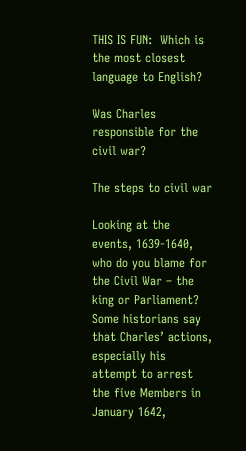THIS IS FUN:  Which is the most closest language to English?

Was Charles responsible for the civil war?

The steps to civil war

Looking at the events, 1639-1640, who do you blame for the Civil War – the king or Parliament? Some historians say that Charles’ actions, especially his attempt to arrest the five Members in January 1642,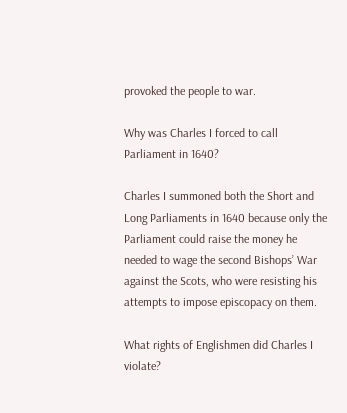provoked the people to war.

Why was Charles I forced to call Parliament in 1640?

Charles I summoned both the Short and Long Parliaments in 1640 because only the Parliament could raise the money he needed to wage the second Bishops’ War against the Scots, who were resisting his attempts to impose episcopacy on them.

What rights of Englishmen did Charles I violate?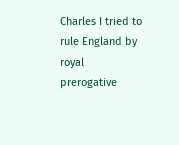Charles I tried to rule England by royal prerogative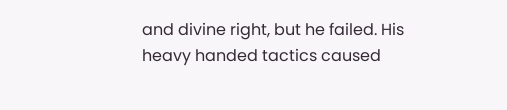and divine right, but he failed. His heavy handed tactics caused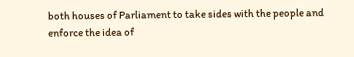both houses of Parliament to take sides with the people and enforce the idea of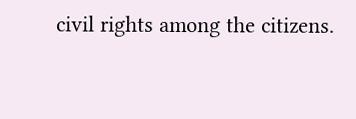civil rights among the citizens.